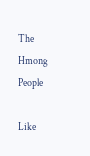The Hmong People

Like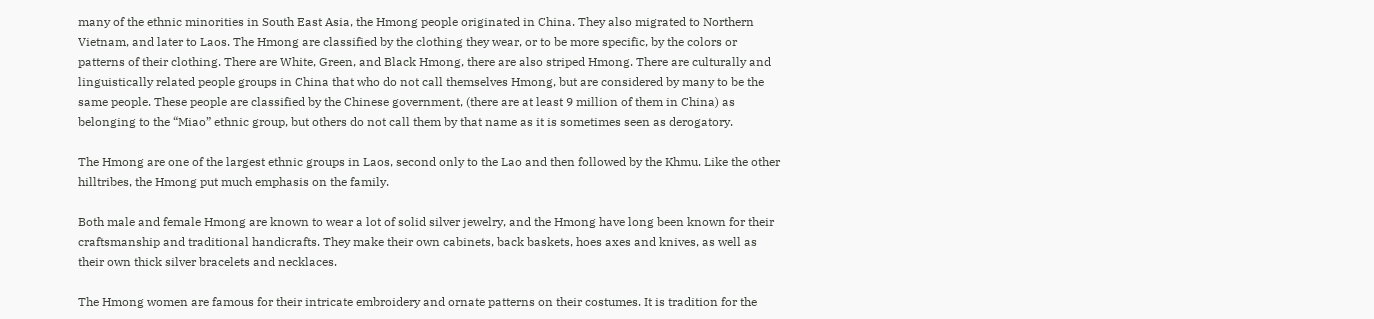many of the ethnic minorities in South East Asia, the Hmong people originated in China. They also migrated to Northern Vietnam, and later to Laos. The Hmong are classified by the clothing they wear, or to be more specific, by the colors or patterns of their clothing. There are White, Green, and Black Hmong, there are also striped Hmong. There are culturally and linguistically related people groups in China that who do not call themselves Hmong, but are considered by many to be the same people. These people are classified by the Chinese government, (there are at least 9 million of them in China) as belonging to the “Miao” ethnic group, but others do not call them by that name as it is sometimes seen as derogatory.

The Hmong are one of the largest ethnic groups in Laos, second only to the Lao and then followed by the Khmu. Like the other hilltribes, the Hmong put much emphasis on the family.

Both male and female Hmong are known to wear a lot of solid silver jewelry, and the Hmong have long been known for their craftsmanship and traditional handicrafts. They make their own cabinets, back baskets, hoes axes and knives, as well as their own thick silver bracelets and necklaces.

The Hmong women are famous for their intricate embroidery and ornate patterns on their costumes. It is tradition for the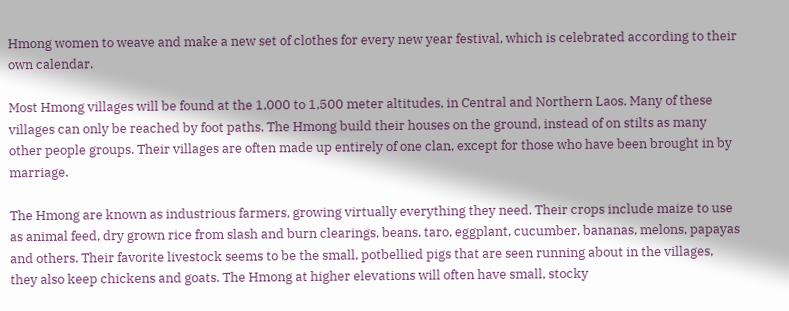Hmong women to weave and make a new set of clothes for every new year festival, which is celebrated according to their own calendar.

Most Hmong villages will be found at the 1,000 to 1,500 meter altitudes, in Central and Northern Laos. Many of these villages can only be reached by foot paths. The Hmong build their houses on the ground, instead of on stilts as many other people groups. Their villages are often made up entirely of one clan, except for those who have been brought in by marriage.

The Hmong are known as industrious farmers, growing virtually everything they need. Their crops include maize to use as animal feed, dry grown rice from slash and burn clearings, beans, taro, eggplant, cucumber, bananas, melons, papayas and others. Their favorite livestock seems to be the small, potbellied pigs that are seen running about in the villages, they also keep chickens and goats. The Hmong at higher elevations will often have small, stocky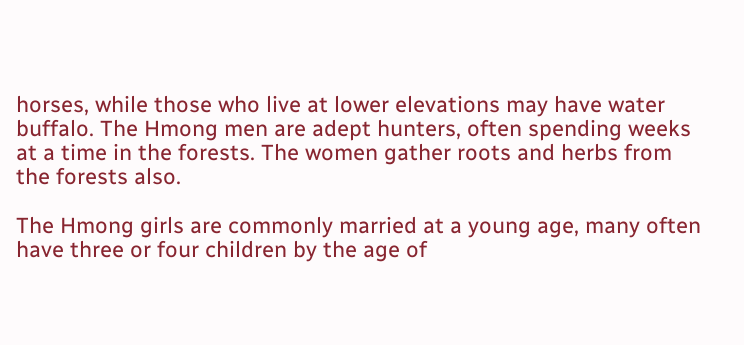horses, while those who live at lower elevations may have water buffalo. The Hmong men are adept hunters, often spending weeks at a time in the forests. The women gather roots and herbs from the forests also.

The Hmong girls are commonly married at a young age, many often have three or four children by the age of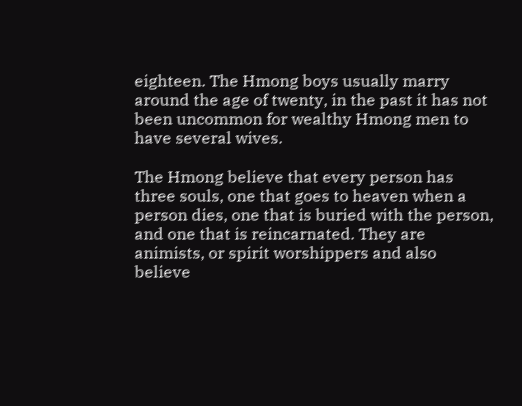eighteen. The Hmong boys usually marry around the age of twenty, in the past it has not been uncommon for wealthy Hmong men to have several wives.

The Hmong believe that every person has three souls, one that goes to heaven when a person dies, one that is buried with the person, and one that is reincarnated. They are animists, or spirit worshippers and also believe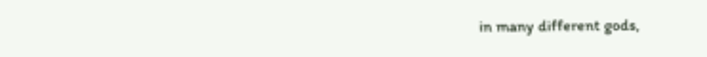in many different gods,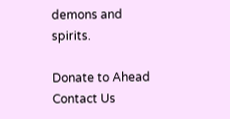demons and spirits.

Donate to Ahead Contact Us